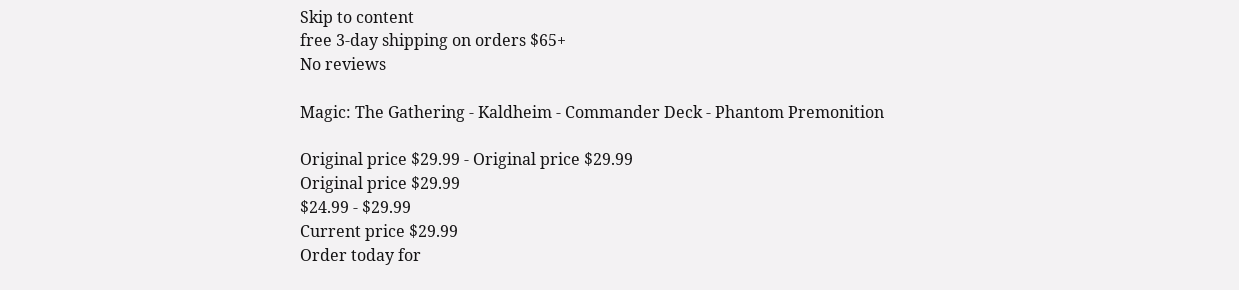Skip to content
free 3-day shipping on orders $65+
No reviews

Magic: The Gathering - Kaldheim - Commander Deck - Phantom Premonition

Original price $29.99 - Original price $29.99
Original price $29.99
$24.99 - $29.99
Current price $29.99
Order today for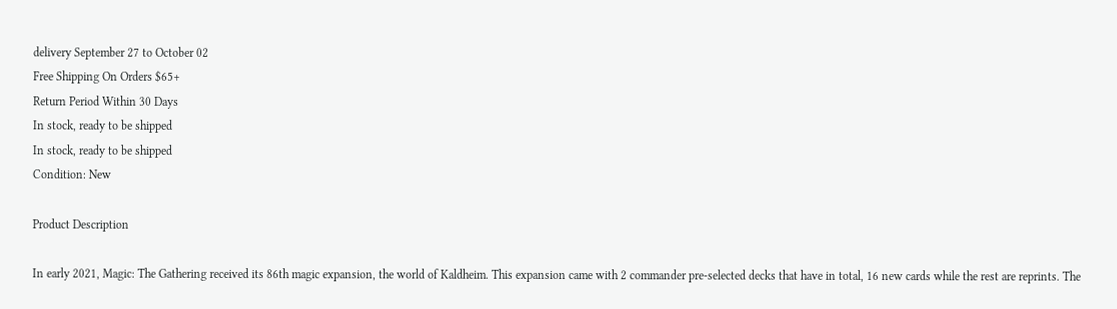delivery September 27 to October 02
Free Shipping On Orders $65+
Return Period Within 30 Days
In stock, ready to be shipped
In stock, ready to be shipped
Condition: New

Product Description

In early 2021, Magic: The Gathering received its 86th magic expansion, the world of Kaldheim. This expansion came with 2 commander pre-selected decks that have in total, 16 new cards while the rest are reprints. The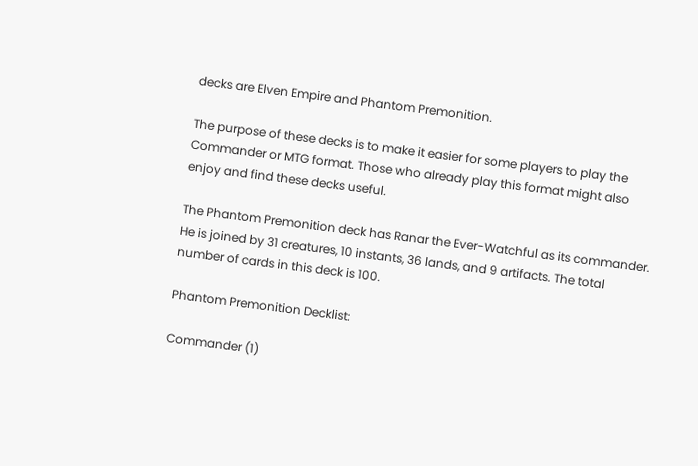decks are Elven Empire and Phantom Premonition.

The purpose of these decks is to make it easier for some players to play the Commander or MTG format. Those who already play this format might also enjoy and find these decks useful.

The Phantom Premonition deck has Ranar the Ever-Watchful as its commander. He is joined by 31 creatures, 10 instants, 36 lands, and 9 artifacts. The total number of cards in this deck is 100.

Phantom Premonition Decklist:

Commander (1)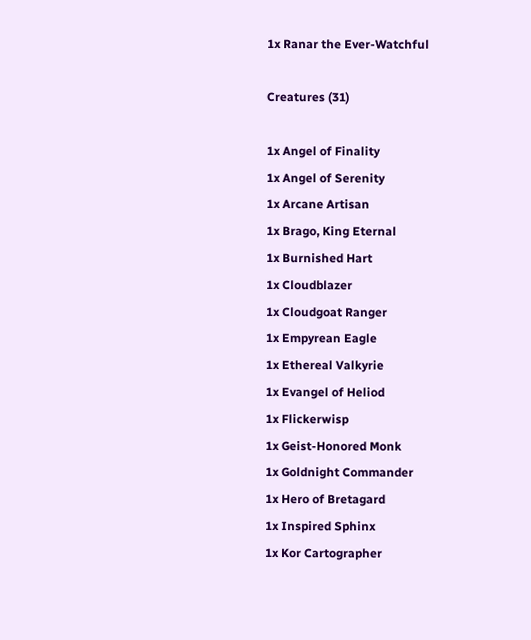1x Ranar the Ever-Watchful

Creatures (31)

1x Angel of Finality
1x Angel of Serenity
1x Arcane Artisan
1x Brago, King Eternal
1x Burnished Hart
1x Cloudblazer
1x Cloudgoat Ranger
1x Empyrean Eagle
1x Ethereal Valkyrie
1x Evangel of Heliod
1x Flickerwisp
1x Geist-Honored Monk
1x Goldnight Commander
1x Hero of Bretagard
1x Inspired Sphinx
1x Kor Cartographer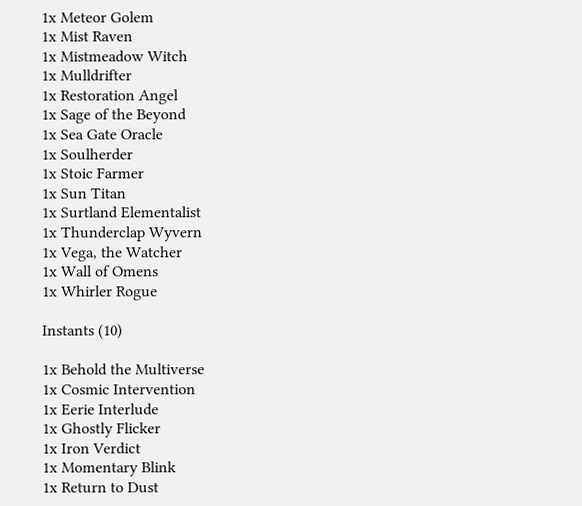1x Meteor Golem
1x Mist Raven
1x Mistmeadow Witch
1x Mulldrifter
1x Restoration Angel
1x Sage of the Beyond
1x Sea Gate Oracle
1x Soulherder
1x Stoic Farmer
1x Sun Titan
1x Surtland Elementalist
1x Thunderclap Wyvern
1x Vega, the Watcher
1x Wall of Omens
1x Whirler Rogue

Instants (10)

1x Behold the Multiverse
1x Cosmic Intervention
1x Eerie Interlude
1x Ghostly Flicker
1x Iron Verdict
1x Momentary Blink
1x Return to Dust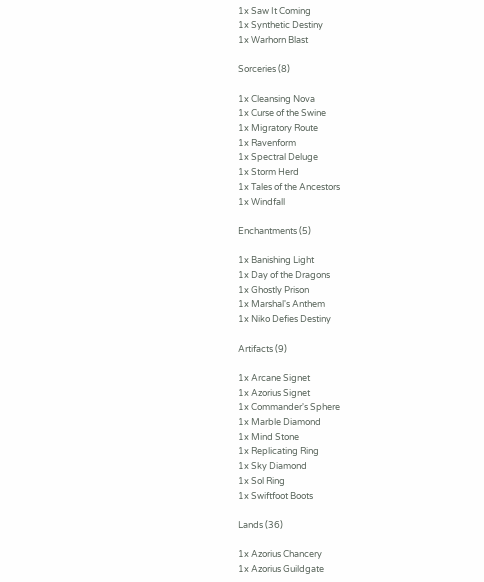1x Saw It Coming
1x Synthetic Destiny
1x Warhorn Blast

Sorceries (8)

1x Cleansing Nova
1x Curse of the Swine
1x Migratory Route
1x Ravenform
1x Spectral Deluge
1x Storm Herd
1x Tales of the Ancestors
1x Windfall

Enchantments (5)

1x Banishing Light
1x Day of the Dragons
1x Ghostly Prison
1x Marshal's Anthem
1x Niko Defies Destiny

Artifacts (9)

1x Arcane Signet
1x Azorius Signet
1x Commander's Sphere
1x Marble Diamond
1x Mind Stone
1x Replicating Ring
1x Sky Diamond
1x Sol Ring
1x Swiftfoot Boots

Lands (36)

1x Azorius Chancery
1x Azorius Guildgate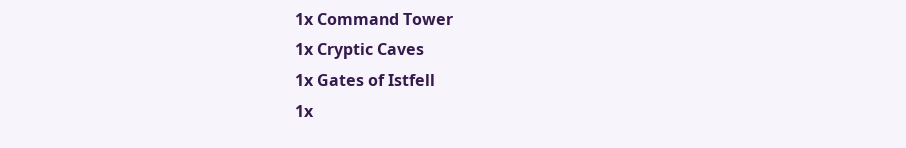1x Command Tower
1x Cryptic Caves
1x Gates of Istfell
1x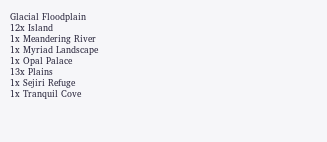Glacial Floodplain
12x Island
1x Meandering River
1x Myriad Landscape
1x Opal Palace
13x Plains
1x Sejiri Refuge
1x Tranquil Cove